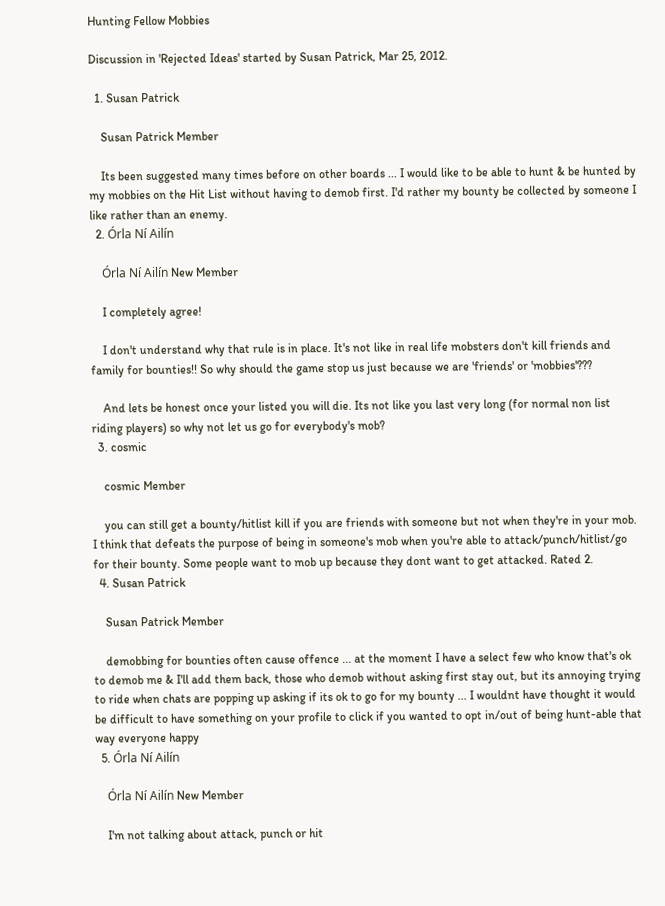Hunting Fellow Mobbies

Discussion in 'Rejected Ideas' started by Susan Patrick, Mar 25, 2012.

  1. Susan Patrick

    Susan Patrick Member

    Its been suggested many times before on other boards ... I would like to be able to hunt & be hunted by my mobbies on the Hit List without having to demob first. I'd rather my bounty be collected by someone I like rather than an enemy.
  2. Órla Ní Ailín

    Órla Ní Ailín New Member

    I completely agree!

    I don't understand why that rule is in place. It's not like in real life mobsters don't kill friends and family for bounties!! So why should the game stop us just because we are 'friends' or 'mobbies'???

    And lets be honest once your listed you will die. Its not like you last very long (for normal non list riding players) so why not let us go for everybody's mob?
  3. cosmic

    cosmic Member

    you can still get a bounty/hitlist kill if you are friends with someone but not when they're in your mob. I think that defeats the purpose of being in someone's mob when you're able to attack/punch/hitlist/go for their bounty. Some people want to mob up because they dont want to get attacked. Rated 2.
  4. Susan Patrick

    Susan Patrick Member

    demobbing for bounties often cause offence ... at the moment I have a select few who know that's ok to demob me & I'll add them back, those who demob without asking first stay out, but its annoying trying to ride when chats are popping up asking if its ok to go for my bounty ... I wouldnt have thought it would be difficult to have something on your profile to click if you wanted to opt in/out of being hunt-able that way everyone happy
  5. Órla Ní Ailín

    Órla Ní Ailín New Member

    I'm not talking about attack, punch or hit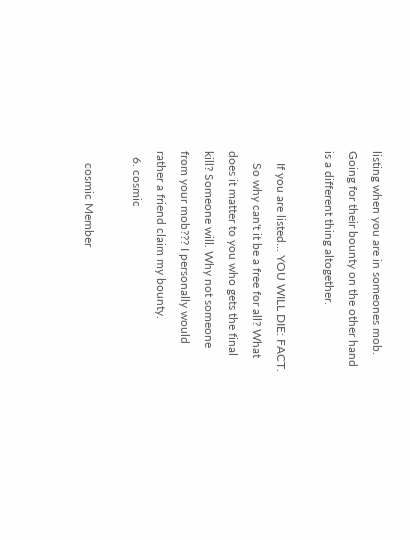listing when you are in someones mob. Going for their bounty on the other hand is a different thing altogether.

    If you are listed... YOU WILL DIE: FACT.
    So why can't it be a free for all? What does it matter to you who gets the final kill? Someone will. Why not someone from your mob??? I personally would rather a friend claim my bounty.
  6. cosmic

    cosmic Member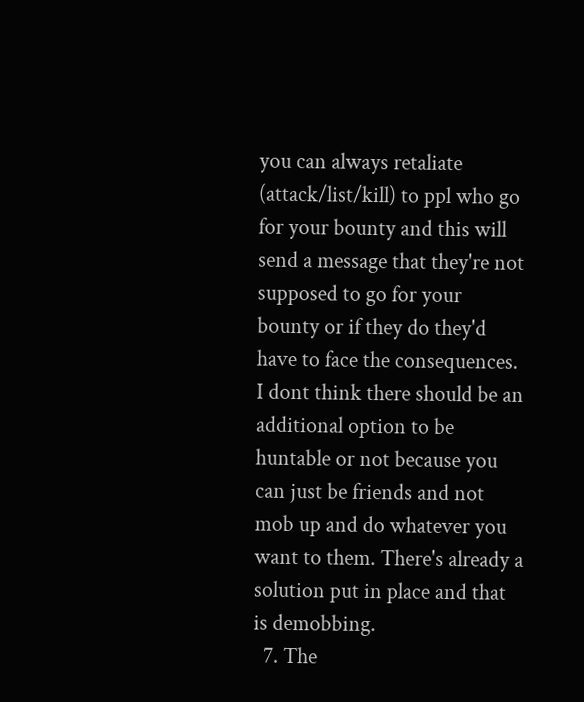you can always retaliate (attack/list/kill) to ppl who go for your bounty and this will send a message that they're not supposed to go for your bounty or if they do they'd have to face the consequences. I dont think there should be an additional option to be huntable or not because you can just be friends and not mob up and do whatever you want to them. There's already a solution put in place and that is demobbing.
  7. The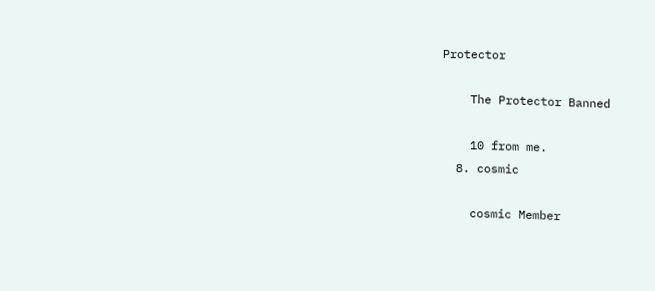Protector

    The Protector Banned

    10 from me.
  8. cosmic

    cosmic Member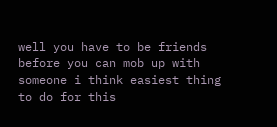well you have to be friends before you can mob up with someone i think easiest thing to do for this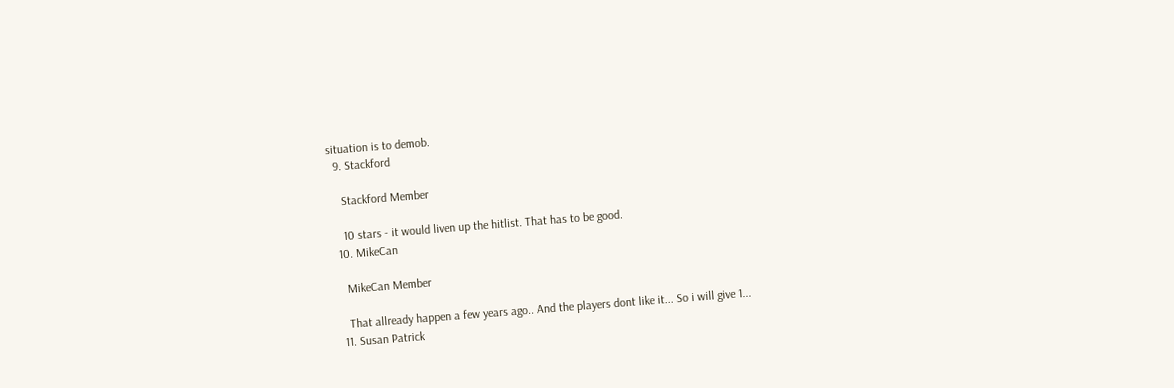situation is to demob.
  9. Stackford

    Stackford Member

    10 stars - it would liven up the hitlist. That has to be good.
  10. MikeCan

    MikeCan Member

    That allready happen a few years ago.. And the players dont like it... So i will give 1...
  11. Susan Patrick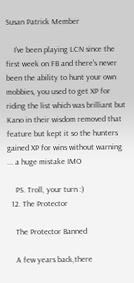Susan Patrick Member

    I've been playing LCN since the first week on FB and there's never been the ability to hunt your own mobbies, you used to get XP for riding the list which was brilliant but Kano in their wisdom removed that feature but kept it so the hunters gained XP for wins without warning ... a huge mistake IMO

    PS. Troll, your turn :)
  12. The Protector

    The Protector Banned

    A few years back,there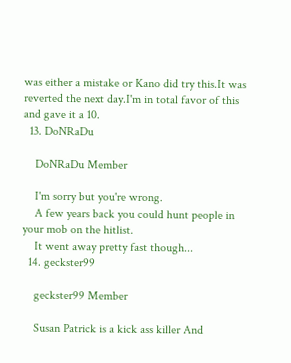was either a mistake or Kano did try this.It was reverted the next day.I'm in total favor of this and gave it a 10.
  13. DoNRaDu

    DoNRaDu Member

    I'm sorry but you're wrong.
    A few years back you could hunt people in your mob on the hitlist.
    It went away pretty fast though...
  14. geckster99

    geckster99 Member

    Susan Patrick is a kick ass killer And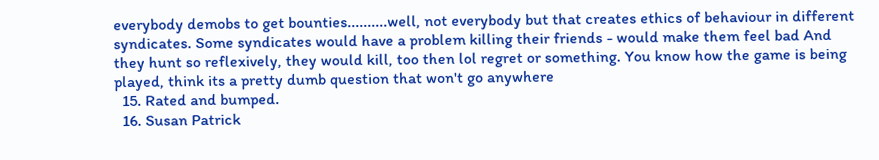everybody demobs to get bounties..........well, not everybody but that creates ethics of behaviour in different syndicates. Some syndicates would have a problem killing their friends - would make them feel bad And they hunt so reflexively, they would kill, too then lol regret or something. You know how the game is being played, think its a pretty dumb question that won't go anywhere
  15. Rated and bumped.
  16. Susan Patrick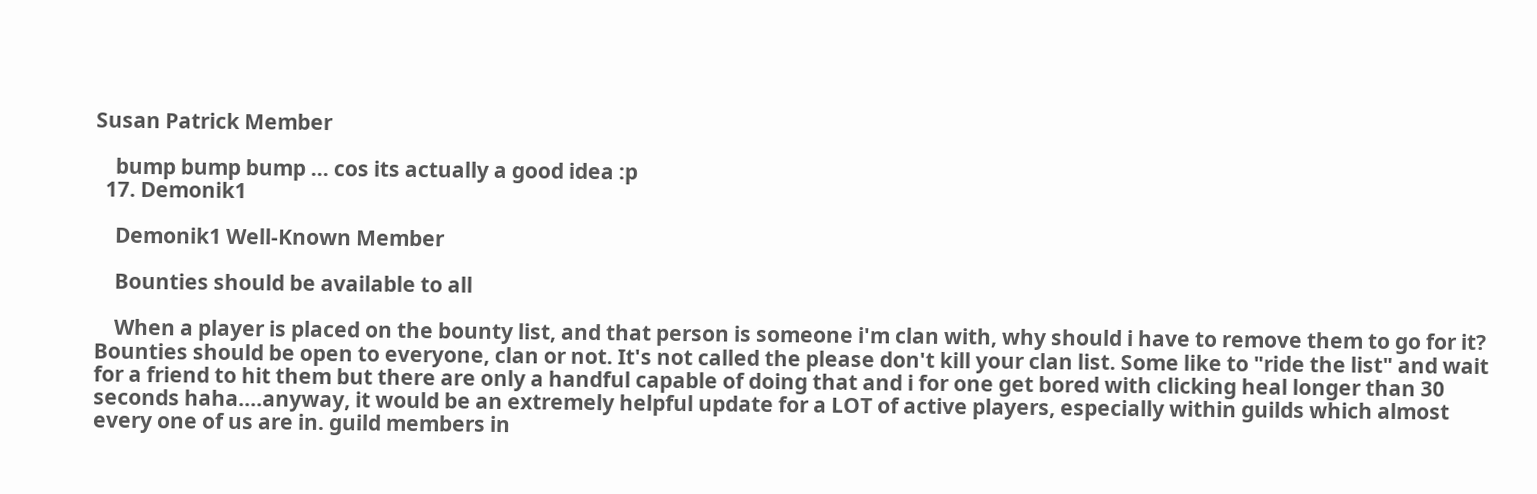Susan Patrick Member

    bump bump bump ... cos its actually a good idea :p
  17. Demonik1

    Demonik1 Well-Known Member

    Bounties should be available to all

    When a player is placed on the bounty list, and that person is someone i'm clan with, why should i have to remove them to go for it? Bounties should be open to everyone, clan or not. It's not called the please don't kill your clan list. Some like to "ride the list" and wait for a friend to hit them but there are only a handful capable of doing that and i for one get bored with clicking heal longer than 30 seconds haha....anyway, it would be an extremely helpful update for a LOT of active players, especially within guilds which almost every one of us are in. guild members in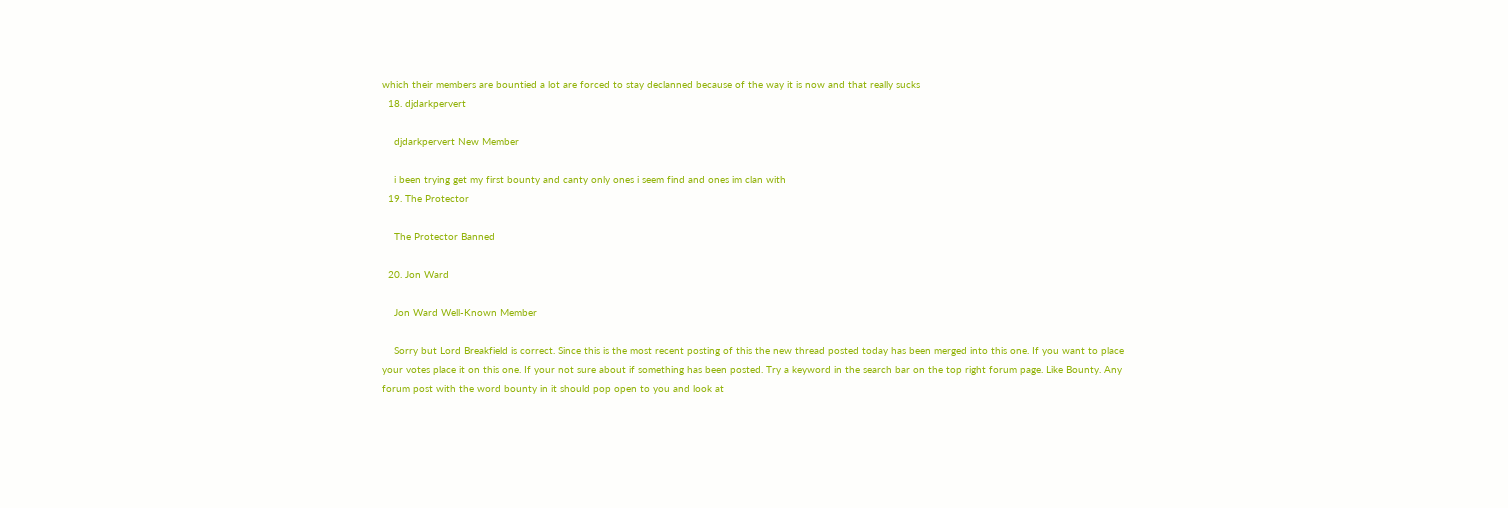which their members are bountied a lot are forced to stay declanned because of the way it is now and that really sucks
  18. djdarkpervert

    djdarkpervert New Member

    i been trying get my first bounty and canty only ones i seem find and ones im clan with
  19. The Protector

    The Protector Banned

  20. Jon Ward

    Jon Ward Well-Known Member

    Sorry but Lord Breakfield is correct. Since this is the most recent posting of this the new thread posted today has been merged into this one. If you want to place your votes place it on this one. If your not sure about if something has been posted. Try a keyword in the search bar on the top right forum page. Like Bounty. Any forum post with the word bounty in it should pop open to you and look at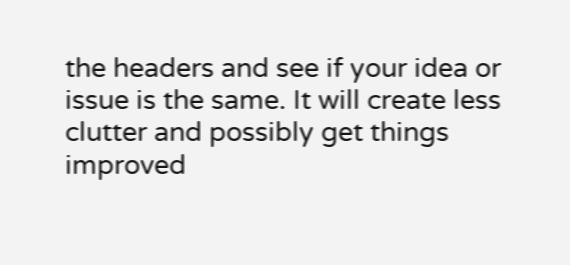the headers and see if your idea or issue is the same. It will create less clutter and possibly get things improved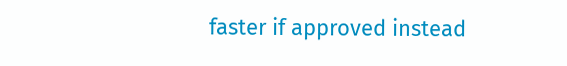faster if approved instead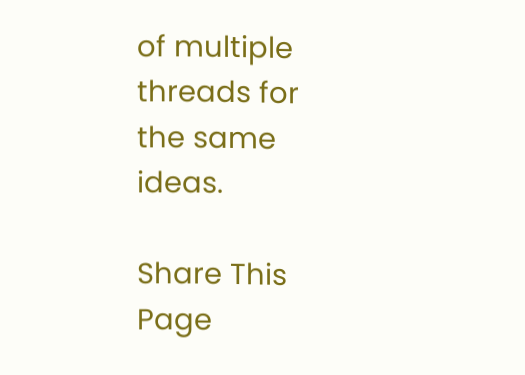of multiple threads for the same ideas.

Share This Page